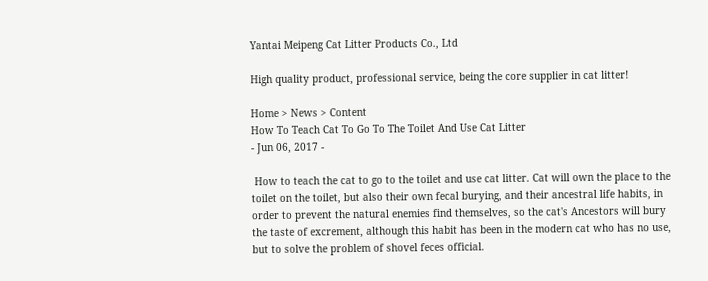Yantai Meipeng Cat Litter Products Co., Ltd

High quality product, professional service, being the core supplier in cat litter!

Home > News > Content
How To Teach Cat To Go To The Toilet And Use Cat Litter
- Jun 06, 2017 -

 How to teach the cat to go to the toilet and use cat litter. Cat will own the place to the toilet on the toilet, but also their own fecal burying, and their ancestral life habits, in order to prevent the natural enemies find themselves, so the cat's Ancestors will bury the taste of excrement, although this habit has been in the modern cat who has no use, but to solve the problem of shovel feces official.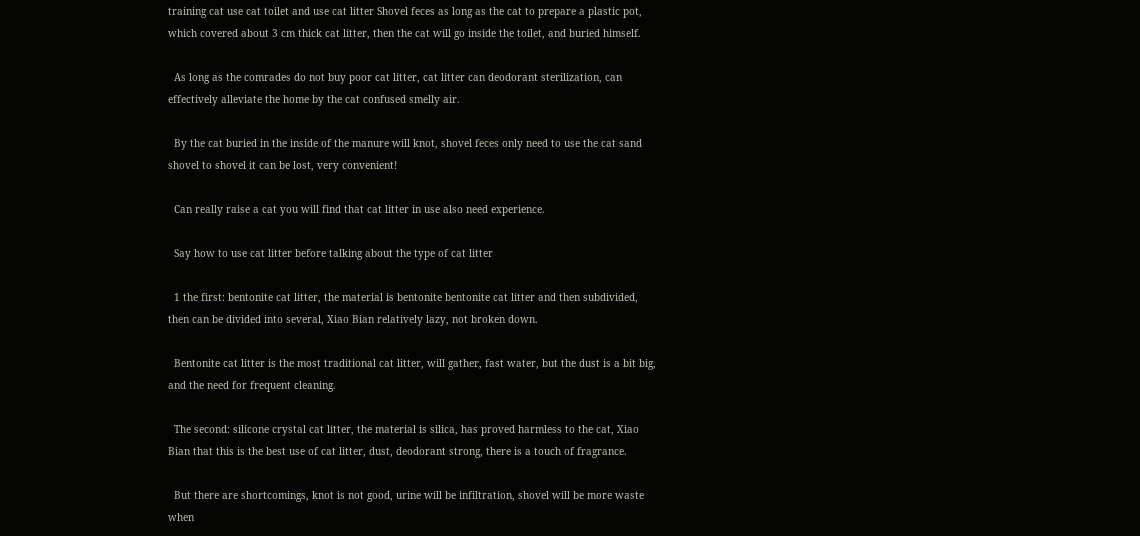training cat use cat toilet and use cat litter Shovel feces as long as the cat to prepare a plastic pot, which covered about 3 cm thick cat litter, then the cat will go inside the toilet, and buried himself.

  As long as the comrades do not buy poor cat litter, cat litter can deodorant sterilization, can effectively alleviate the home by the cat confused smelly air.

  By the cat buried in the inside of the manure will knot, shovel feces only need to use the cat sand shovel to shovel it can be lost, very convenient!

  Can really raise a cat you will find that cat litter in use also need experience.

  Say how to use cat litter before talking about the type of cat litter

  1 the first: bentonite cat litter, the material is bentonite bentonite cat litter and then subdivided, then can be divided into several, Xiao Bian relatively lazy, not broken down.

  Bentonite cat litter is the most traditional cat litter, will gather, fast water, but the dust is a bit big, and the need for frequent cleaning.

  The second: silicone crystal cat litter, the material is silica, has proved harmless to the cat, Xiao Bian that this is the best use of cat litter, dust, deodorant strong, there is a touch of fragrance.

  But there are shortcomings, knot is not good, urine will be infiltration, shovel will be more waste when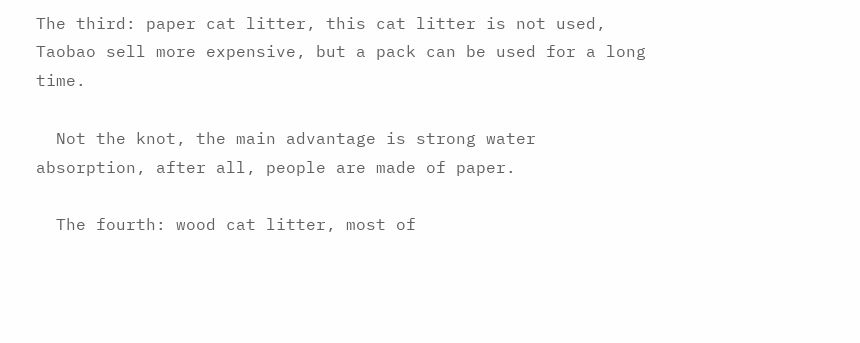The third: paper cat litter, this cat litter is not used, Taobao sell more expensive, but a pack can be used for a long time.

  Not the knot, the main advantage is strong water absorption, after all, people are made of paper.

  The fourth: wood cat litter, most of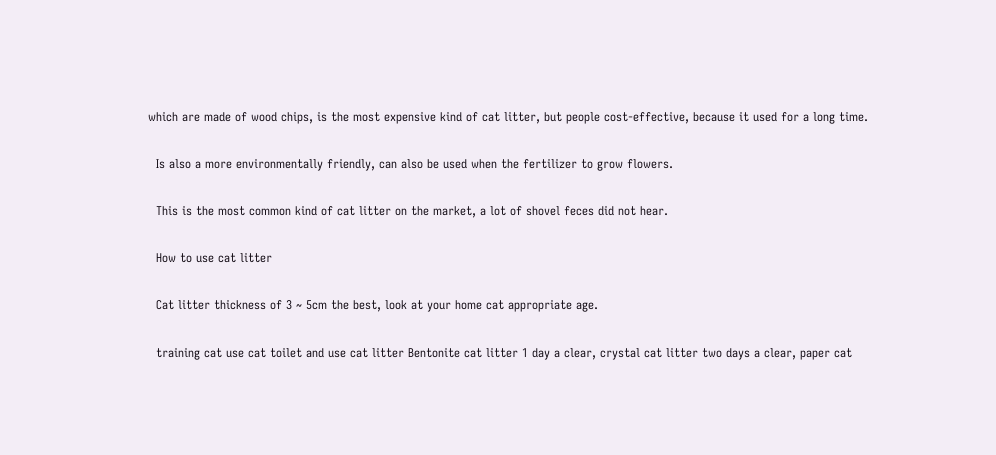which are made of wood chips, is the most expensive kind of cat litter, but people cost-effective, because it used for a long time.

  Is also a more environmentally friendly, can also be used when the fertilizer to grow flowers.

  This is the most common kind of cat litter on the market, a lot of shovel feces did not hear.

  How to use cat litter

  Cat litter thickness of 3 ~ 5cm the best, look at your home cat appropriate age.

  training cat use cat toilet and use cat litter Bentonite cat litter 1 day a clear, crystal cat litter two days a clear, paper cat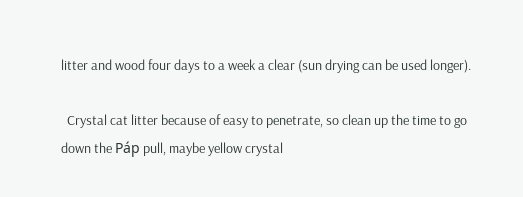litter and wood four days to a week a clear (sun drying can be used longer).

  Crystal cat litter because of easy to penetrate, so clean up the time to go down the Páp pull, maybe yellow crystal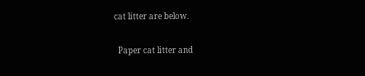cat litter are below.

  Paper cat litter and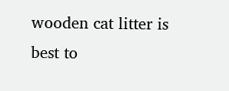wooden cat litter is best to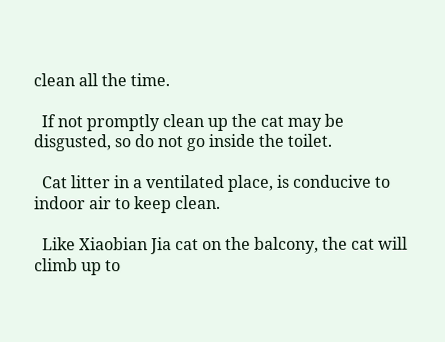clean all the time.

  If not promptly clean up the cat may be disgusted, so do not go inside the toilet.

  Cat litter in a ventilated place, is conducive to indoor air to keep clean.

  Like Xiaobian Jia cat on the balcony, the cat will climb up to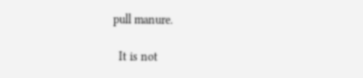pull manure.

  It is not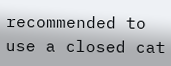recommended to use a closed cat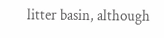litter basin, although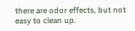there are odor effects, but not easy to clean up.